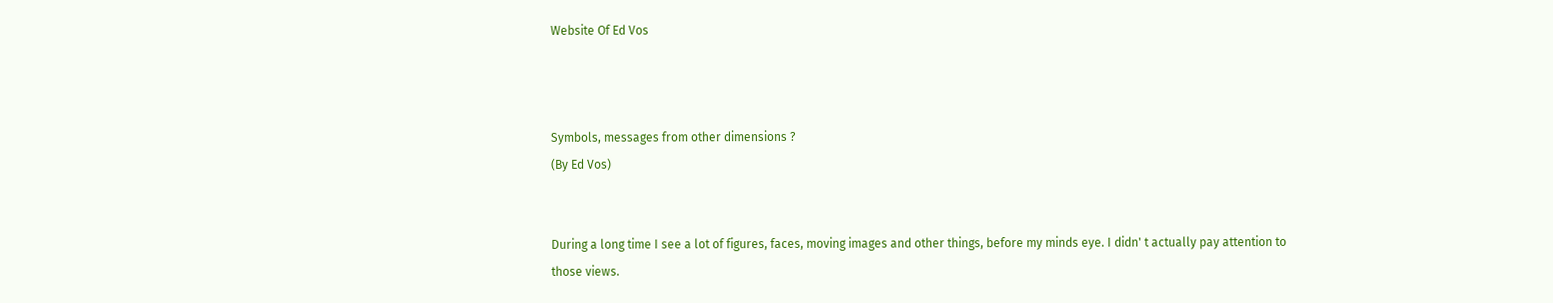Website Of Ed Vos



Symbols, messages from other dimensions ?
(By Ed Vos)


During a long time I see a lot of figures, faces, moving images and other things, before my minds eye. I didn' t actually pay attention to those views.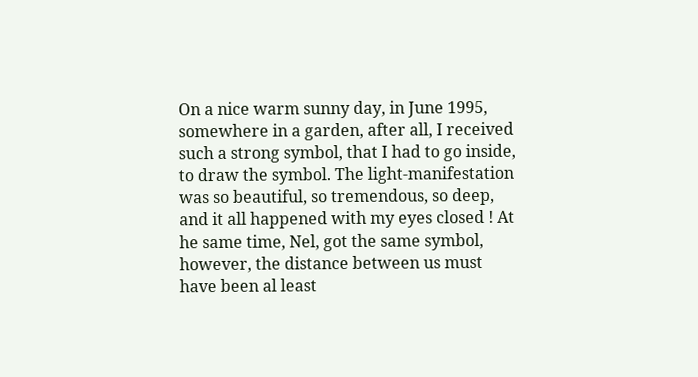On a nice warm sunny day, in June 1995, somewhere in a garden, after all, I received such a strong symbol, that I had to go inside, to draw the symbol. The light-manifestation was so beautiful, so tremendous, so deep, and it all happened with my eyes closed ! At he same time, Nel, got the same symbol, however, the distance between us must have been al least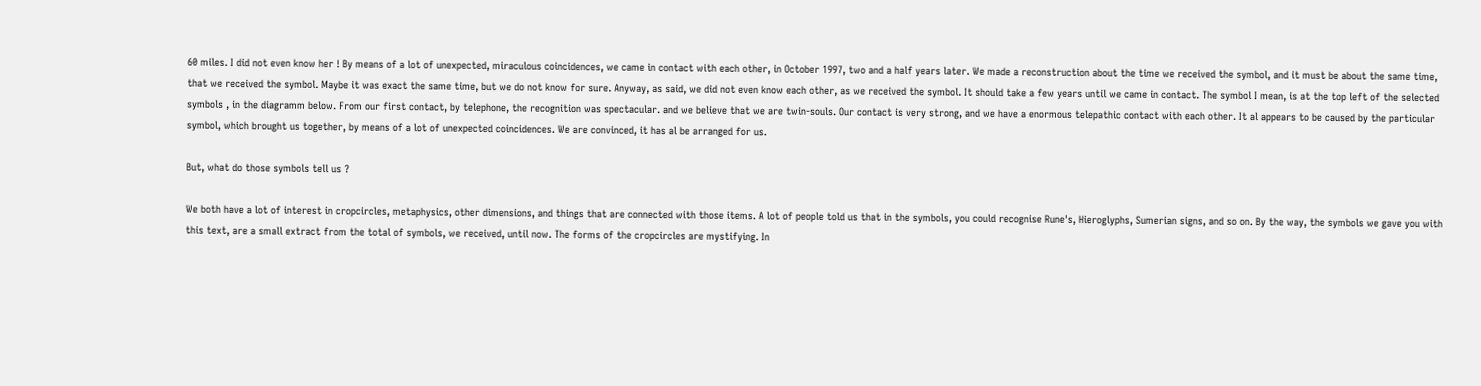60 miles. I did not even know her ! By means of a lot of unexpected, miraculous coincidences, we came in contact with each other, in October 1997, two and a half years later. We made a reconstruction about the time we received the symbol, and it must be about the same time, that we received the symbol. Maybe it was exact the same time, but we do not know for sure. Anyway, as said, we did not even know each other, as we received the symbol. It should take a few years until we came in contact. The symbol I mean, is at the top left of the selected symbols , in the diagramm below. From our first contact, by telephone, the recognition was spectacular. and we believe that we are twin-souls. Our contact is very strong, and we have a enormous telepathic contact with each other. It al appears to be caused by the particular symbol, which brought us together, by means of a lot of unexpected coincidences. We are convinced, it has al be arranged for us.

But, what do those symbols tell us ?

We both have a lot of interest in cropcircles, metaphysics, other dimensions, and things that are connected with those items. A lot of people told us that in the symbols, you could recognise Rune's, Hieroglyphs, Sumerian signs, and so on. By the way, the symbols we gave you with this text, are a small extract from the total of symbols, we received, until now. The forms of the cropcircles are mystifying. In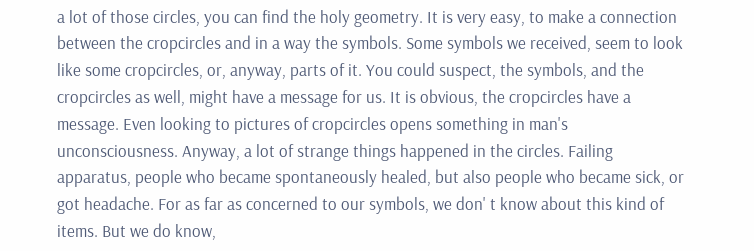a lot of those circles, you can find the holy geometry. It is very easy, to make a connection between the cropcircles and in a way the symbols. Some symbols we received, seem to look like some cropcircles, or, anyway, parts of it. You could suspect, the symbols, and the cropcircles as well, might have a message for us. It is obvious, the cropcircles have a message. Even looking to pictures of cropcircles opens something in man's unconsciousness. Anyway, a lot of strange things happened in the circles. Failing apparatus, people who became spontaneously healed, but also people who became sick, or got headache. For as far as concerned to our symbols, we don' t know about this kind of items. But we do know,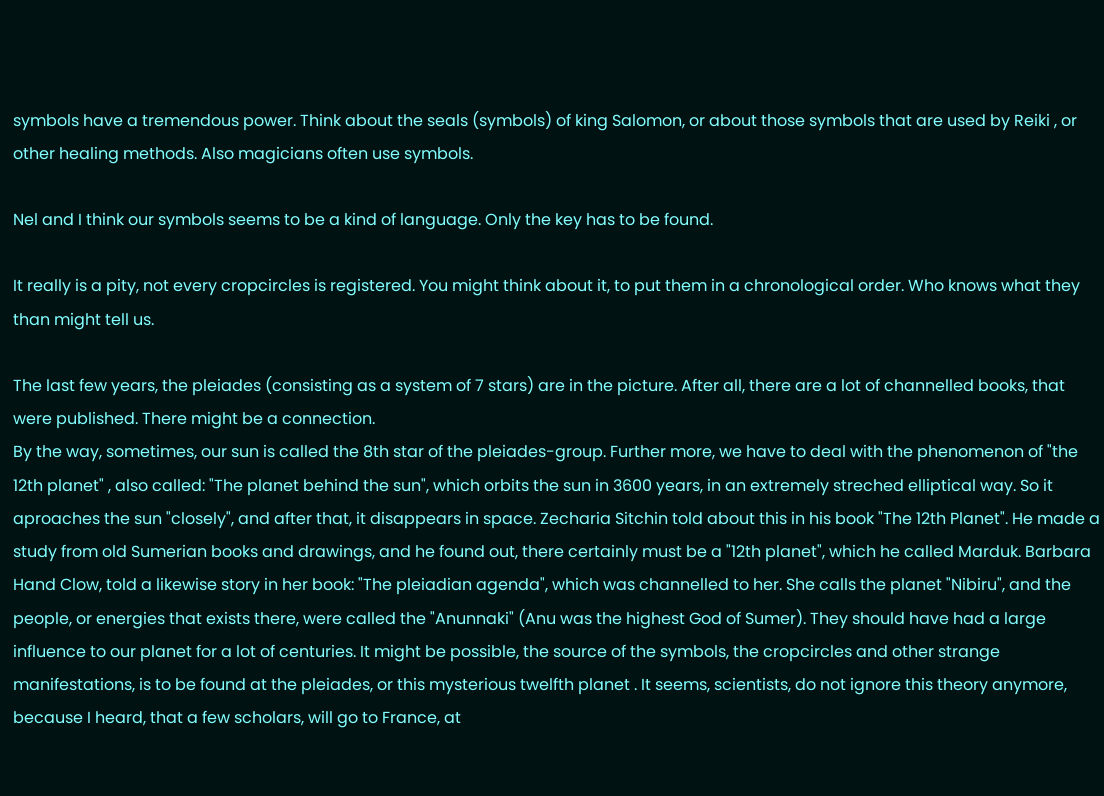symbols have a tremendous power. Think about the seals (symbols) of king Salomon, or about those symbols that are used by Reiki , or other healing methods. Also magicians often use symbols.

Nel and I think our symbols seems to be a kind of language. Only the key has to be found.

It really is a pity, not every cropcircles is registered. You might think about it, to put them in a chronological order. Who knows what they than might tell us.

The last few years, the pleiades (consisting as a system of 7 stars) are in the picture. After all, there are a lot of channelled books, that were published. There might be a connection.
By the way, sometimes, our sun is called the 8th star of the pleiades-group. Further more, we have to deal with the phenomenon of "the 12th planet" , also called: "The planet behind the sun", which orbits the sun in 3600 years, in an extremely streched elliptical way. So it aproaches the sun "closely", and after that, it disappears in space. Zecharia Sitchin told about this in his book "The 12th Planet". He made a study from old Sumerian books and drawings, and he found out, there certainly must be a "12th planet", which he called Marduk. Barbara Hand Clow, told a likewise story in her book: "The pleiadian agenda", which was channelled to her. She calls the planet "Nibiru", and the people, or energies that exists there, were called the "Anunnaki" (Anu was the highest God of Sumer). They should have had a large influence to our planet for a lot of centuries. It might be possible, the source of the symbols, the cropcircles and other strange manifestations, is to be found at the pleiades, or this mysterious twelfth planet . It seems, scientists, do not ignore this theory anymore, because I heard, that a few scholars, will go to France, at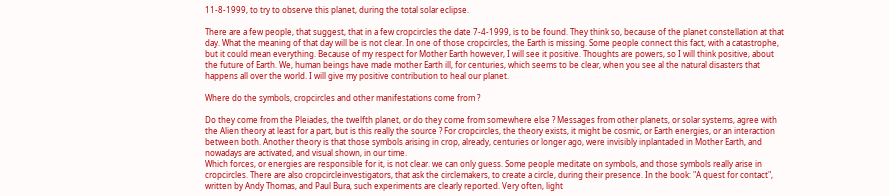11-8-1999, to try to observe this planet, during the total solar eclipse.

There are a few people, that suggest, that in a few cropcircles the date 7-4-1999, is to be found. They think so, because of the planet constellation at that day. What the meaning of that day will be is not clear. In one of those cropcircles, the Earth is missing. Some people connect this fact, with a catastrophe, but it could mean everything. Because of my respect for Mother Earth however, I will see it positive. Thoughts are powers, so I will think positive, about the future of Earth. We, human beings have made mother Earth ill, for centuries, which seems to be clear, when you see al the natural disasters that happens all over the world. I will give my positive contribution to heal our planet.

Where do the symbols, cropcircles and other manifestations come from ?

Do they come from the Pleiades, the twelfth planet, or do they come from somewhere else ? Messages from other planets, or solar systems, agree with the Alien theory at least for a part, but is this really the source ? For cropcircles, the theory exists, it might be cosmic, or Earth energies, or an interaction between both. Another theory is that those symbols arising in crop, already, centuries or longer ago, were invisibly inplantaded in Mother Earth, and nowadays are activated, and visual shown, in our time.
Which forces, or energies are responsible for it, is not clear. we can only guess. Some people meditate on symbols, and those symbols really arise in cropcircles. There are also cropcircleinvestigators, that ask the circlemakers, to create a circle, during their presence. In the book: "A quest for contact", written by Andy Thomas, and Paul Bura, such experiments are clearly reported. Very often, light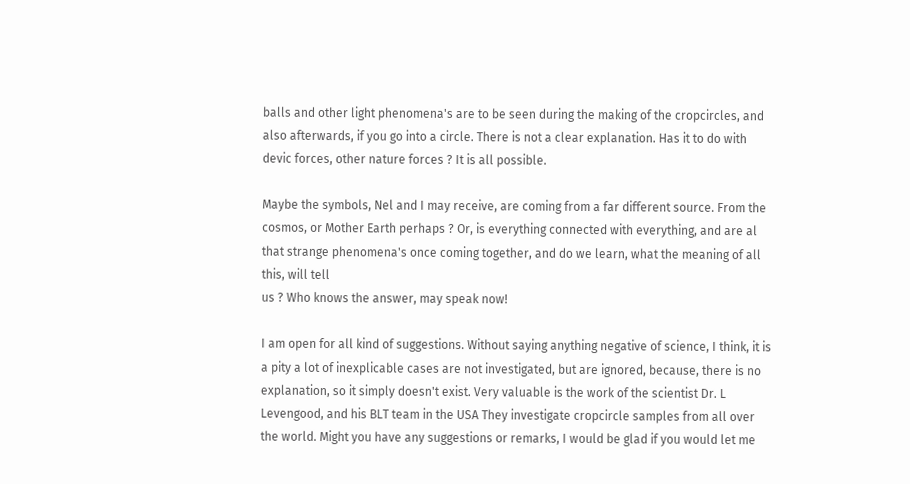balls and other light phenomena's are to be seen during the making of the cropcircles, and also afterwards, if you go into a circle. There is not a clear explanation. Has it to do with devic forces, other nature forces ? It is all possible.

Maybe the symbols, Nel and I may receive, are coming from a far different source. From the cosmos, or Mother Earth perhaps ? Or, is everything connected with everything, and are al that strange phenomena's once coming together, and do we learn, what the meaning of all this, will tell
us ? Who knows the answer, may speak now!

I am open for all kind of suggestions. Without saying anything negative of science, I think, it is a pity a lot of inexplicable cases are not investigated, but are ignored, because, there is no explanation, so it simply doesn't exist. Very valuable is the work of the scientist Dr. L Levengood, and his BLT team in the USA They investigate cropcircle samples from all over the world. Might you have any suggestions or remarks, I would be glad if you would let me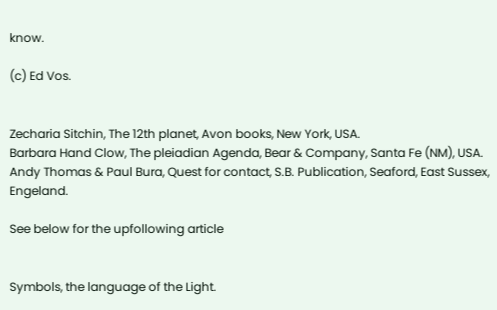know.

(c) Ed Vos.


Zecharia Sitchin, The 12th planet, Avon books, New York, USA.
Barbara Hand Clow, The pleiadian Agenda, Bear & Company, Santa Fe (NM), USA.
Andy Thomas & Paul Bura, Quest for contact, S.B. Publication, Seaford, East Sussex, Engeland.

See below for the upfollowing article


Symbols, the language of the Light.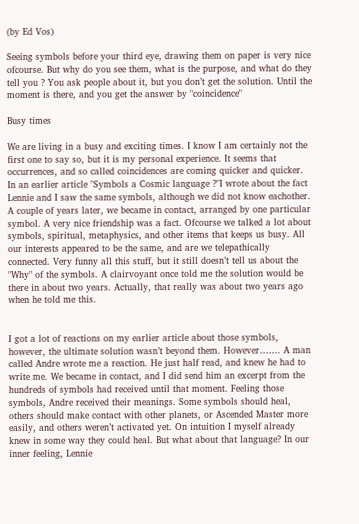(by Ed Vos)

Seeing symbols before your third eye, drawing them on paper is very nice ofcourse. But why do you see them, what is the purpose, and what do they tell you ? You ask people about it, but you don’t get the solution. Until the moment is there, and you get the answer by "coincidence"

Busy times

We are living in a busy and exciting times. I know I am certainly not the first one to say so, but it is my personal experience. It seems that occurrences, and so called coincidences are coming quicker and quicker. In an earlier article "Symbols a Cosmic language ?"I wrote about the fact Lennie and I saw the same symbols, although we did not know eachother. A couple of years later, we became in contact, arranged by one particular symbol. A very nice friendship was a fact. Ofcourse we talked a lot about symbols, spiritual, metaphysics, and other items that keeps us busy. All our interests appeared to be the same, and are we telepathically connected. Very funny all this stuff, but it still doesn’t tell us about the "Why" of the symbols. A clairvoyant once told me the solution would be there in about two years. Actually, that really was about two years ago when he told me this.


I got a lot of reactions on my earlier article about those symbols, however, the ultimate solution wasn’t beyond them. However……. A man called Andre wrote me a reaction. He just half read, and knew he had to write me. We became in contact, and I did send him an excerpt from the hundreds of symbols had received until that moment. Feeling those symbols, Andre received their meanings. Some symbols should heal, others should make contact with other planets, or Ascended Master more easily, and others weren’t activated yet. On intuition I myself already knew in some way they could heal. But what about that language? In our inner feeling, Lennie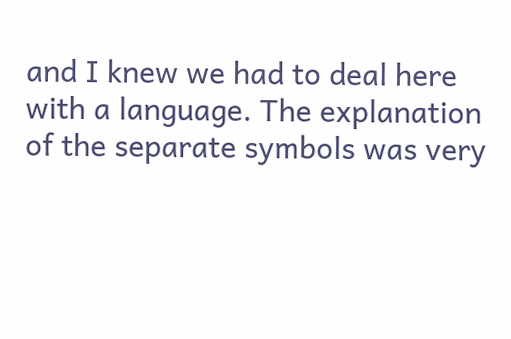and I knew we had to deal here with a language. The explanation of the separate symbols was very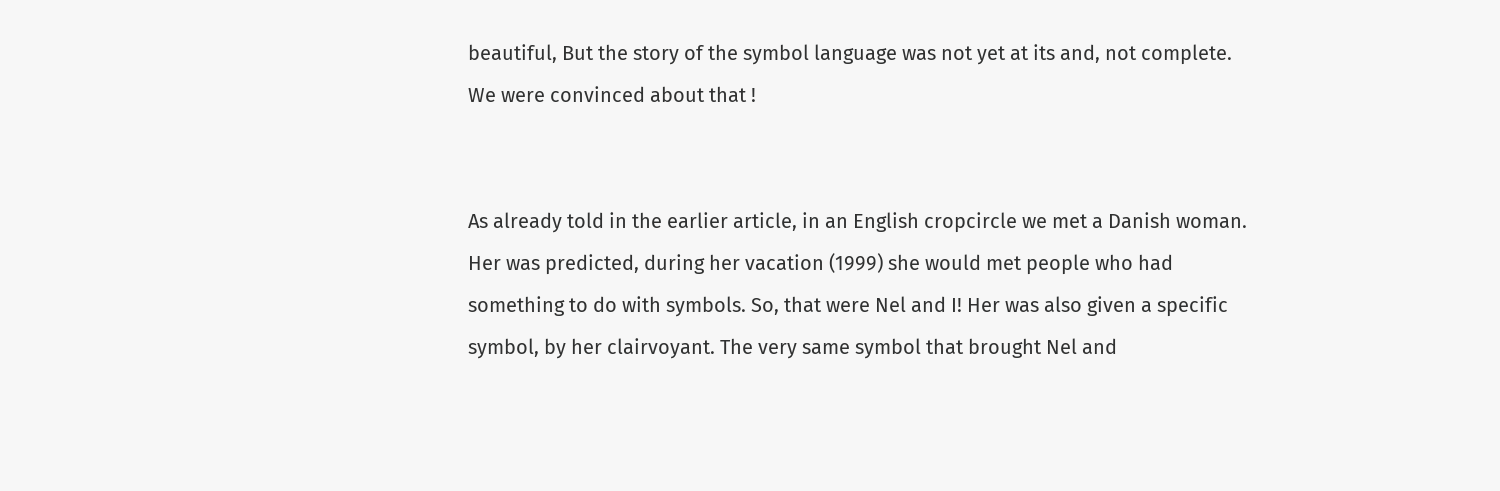beautiful, But the story of the symbol language was not yet at its and, not complete. We were convinced about that !


As already told in the earlier article, in an English cropcircle we met a Danish woman. Her was predicted, during her vacation (1999) she would met people who had something to do with symbols. So, that were Nel and I! Her was also given a specific symbol, by her clairvoyant. The very same symbol that brought Nel and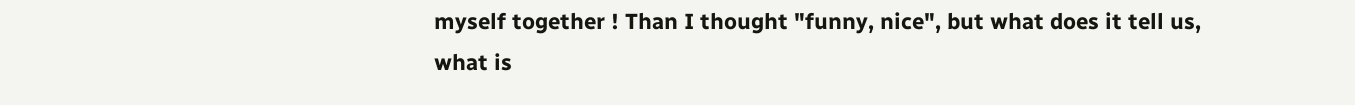myself together ! Than I thought "funny, nice", but what does it tell us, what is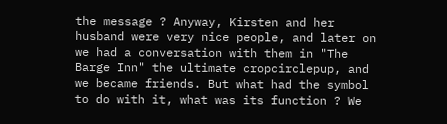the message ? Anyway, Kirsten and her husband were very nice people, and later on we had a conversation with them in "The Barge Inn" the ultimate cropcirclepup, and we became friends. But what had the symbol to do with it, what was its function ? We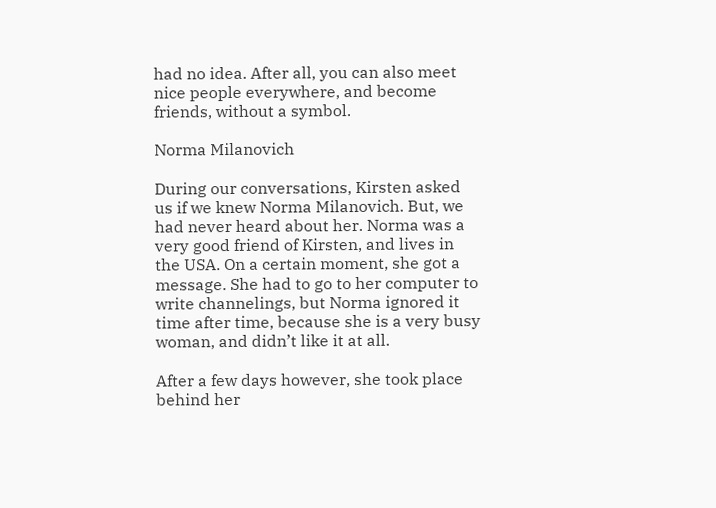had no idea. After all, you can also meet nice people everywhere, and become friends, without a symbol.

Norma Milanovich

During our conversations, Kirsten asked us if we knew Norma Milanovich. But, we had never heard about her. Norma was a very good friend of Kirsten, and lives in the USA. On a certain moment, she got a message. She had to go to her computer to write channelings, but Norma ignored it time after time, because she is a very busy woman, and didn’t like it at all.

After a few days however, she took place behind her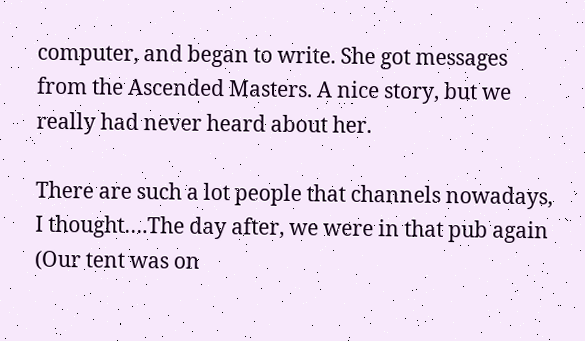computer, and began to write. She got messages from the Ascended Masters. A nice story, but we really had never heard about her.

There are such a lot people that channels nowadays, I thought….The day after, we were in that pub again (Our tent was on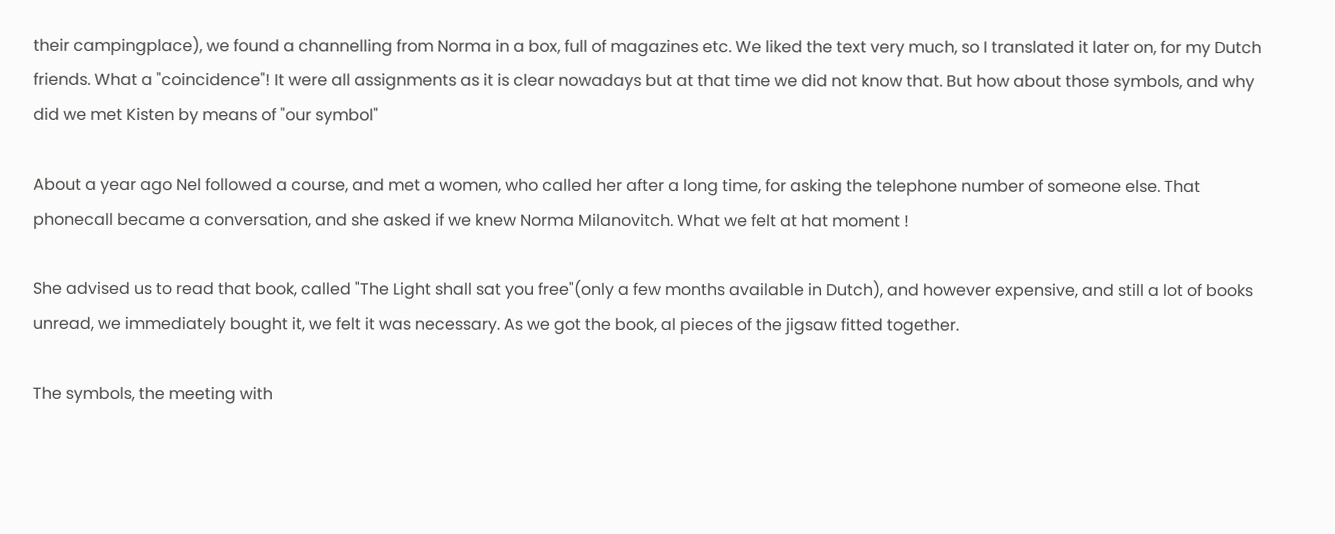their campingplace), we found a channelling from Norma in a box, full of magazines etc. We liked the text very much, so I translated it later on, for my Dutch friends. What a "coincidence"! It were all assignments as it is clear nowadays but at that time we did not know that. But how about those symbols, and why did we met Kisten by means of "our symbol"

About a year ago Nel followed a course, and met a women, who called her after a long time, for asking the telephone number of someone else. That phonecall became a conversation, and she asked if we knew Norma Milanovitch. What we felt at hat moment !

She advised us to read that book, called "The Light shall sat you free"(only a few months available in Dutch), and however expensive, and still a lot of books unread, we immediately bought it, we felt it was necessary. As we got the book, al pieces of the jigsaw fitted together.

The symbols, the meeting with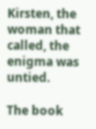Kirsten, the woman that called, the enigma was untied.

The book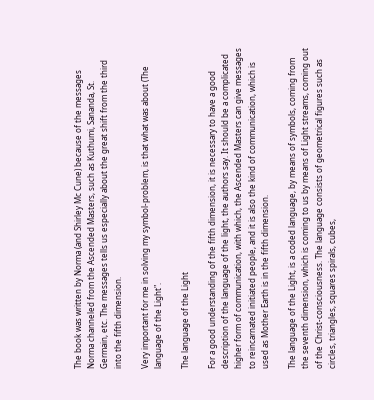The book was written by Norma (and Shirley Mc Cune) because of the messages Norma channeled from the Ascended Masters, such as Kuthumi, Sananda, St. Germain, etc. The messages tells us especially about the great shift from the third into the fifth dimension.

Very important for me in solving my symbol-problem, is that what was about (The language of the Light".

The language of the Light

For a good understanding of the fifth dimension, it is necessary to have a good description of the language of the light, the authors say. It should be a complicated higher form of communication, with which, the Ascended Masters can give messages to reincarnated initiated people, and it is also the kind of communication, which is used as Mother Earth is in the fifth dimension.

The language of the Light, is a coded language, by means of symbols, coming from the seventh dimension, which is coming to us by means of Light streams, coming out of the Christ-consciousness. The language consists of geometrical figures such as circles, triangles, squares spirals, cubes,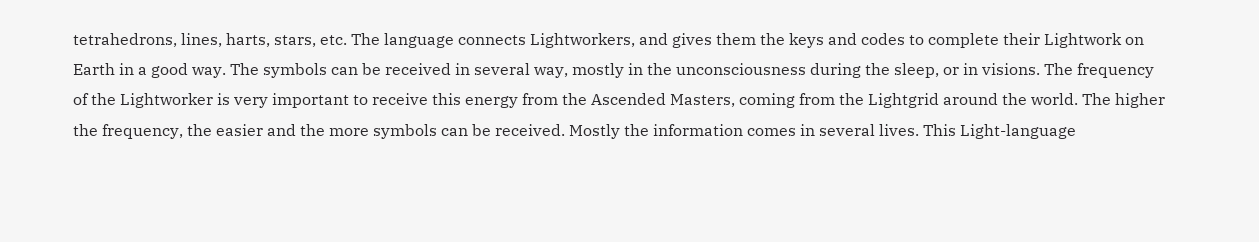tetrahedrons, lines, harts, stars, etc. The language connects Lightworkers, and gives them the keys and codes to complete their Lightwork on Earth in a good way. The symbols can be received in several way, mostly in the unconsciousness during the sleep, or in visions. The frequency of the Lightworker is very important to receive this energy from the Ascended Masters, coming from the Lightgrid around the world. The higher the frequency, the easier and the more symbols can be received. Mostly the information comes in several lives. This Light-language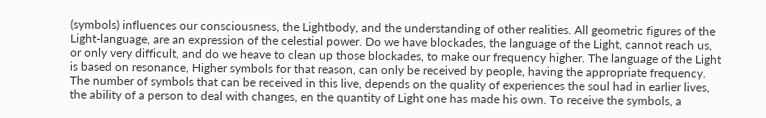(symbols) influences our consciousness, the Lightbody, and the understanding of other realities. All geometric figures of the Light-language, are an expression of the celestial power. Do we have blockades, the language of the Light, cannot reach us, or only very difficult, and do we heave to clean up those blockades, to make our frequency higher. The language of the Light is based on resonance, Higher symbols for that reason, can only be received by people, having the appropriate frequency. The number of symbols that can be received in this live, depends on the quality of experiences the soul had in earlier lives, the ability of a person to deal with changes, en the quantity of Light one has made his own. To receive the symbols, a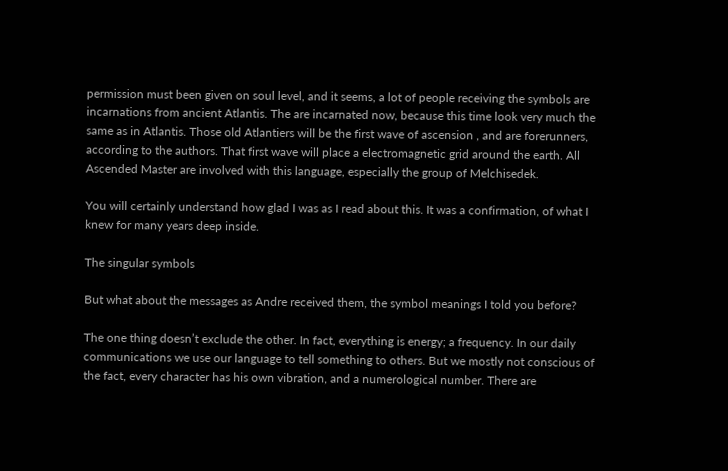permission must been given on soul level, and it seems, a lot of people receiving the symbols are incarnations from ancient Atlantis. The are incarnated now, because this time look very much the same as in Atlantis. Those old Atlantiers will be the first wave of ascension , and are forerunners, according to the authors. That first wave will place a electromagnetic grid around the earth. All Ascended Master are involved with this language, especially the group of Melchisedek.

You will certainly understand how glad I was as I read about this. It was a confirmation, of what I knew for many years deep inside.

The singular symbols

But what about the messages as Andre received them, the symbol meanings I told you before?

The one thing doesn’t exclude the other. In fact, everything is energy; a frequency. In our daily communications we use our language to tell something to others. But we mostly not conscious of the fact, every character has his own vibration, and a numerological number. There are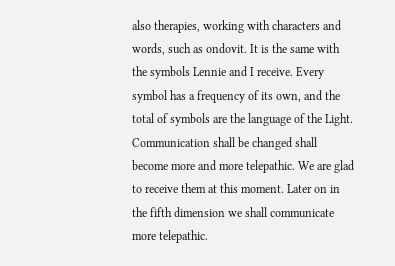also therapies, working with characters and words, such as ondovit. It is the same with the symbols Lennie and I receive. Every symbol has a frequency of its own, and the total of symbols are the language of the Light. Communication shall be changed shall become more and more telepathic. We are glad to receive them at this moment. Later on in the fifth dimension we shall communicate more telepathic.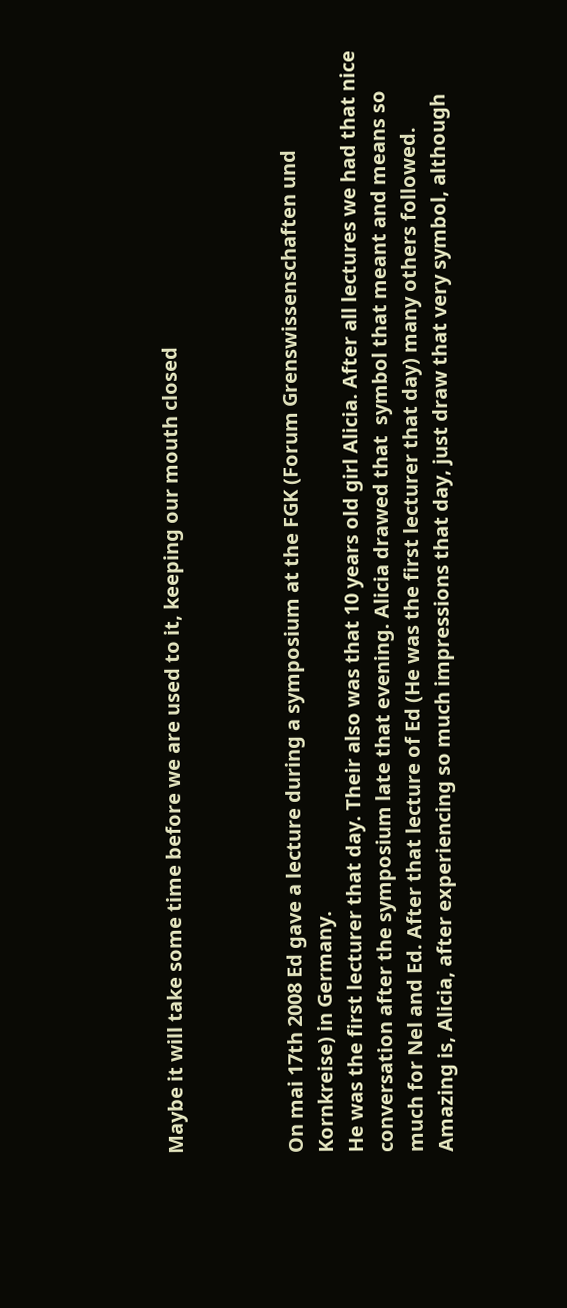Maybe it will take some time before we are used to it, keeping our mouth closed



On mai 17th 2008 Ed gave a lecture during a symposium at the FGK (Forum Grenswissenschaften und Kornkreise) in Germany.
He was the first lecturer that day. Their also was that 10 years old girl Alicia. After all lectures we had that nice conversation after the symposium late that evening. Alicia drawed that  symbol that meant and means so much for Nel and Ed. After that lecture of Ed (He was the first lecturer that day) many others followed. Amazing is, Alicia, after experiencing so much impressions that day, just draw that very symbol, although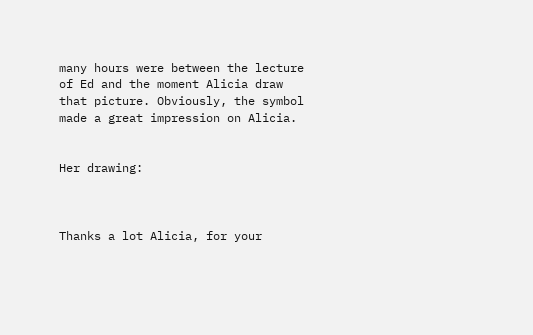many hours were between the lecture of Ed and the moment Alicia draw that picture. Obviously, the symbol made a great impression on Alicia.


Her drawing:



Thanks a lot Alicia, for your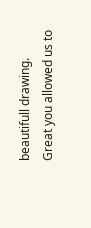beautifull drawing.
Great you allowed us to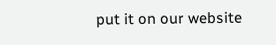put it on our website